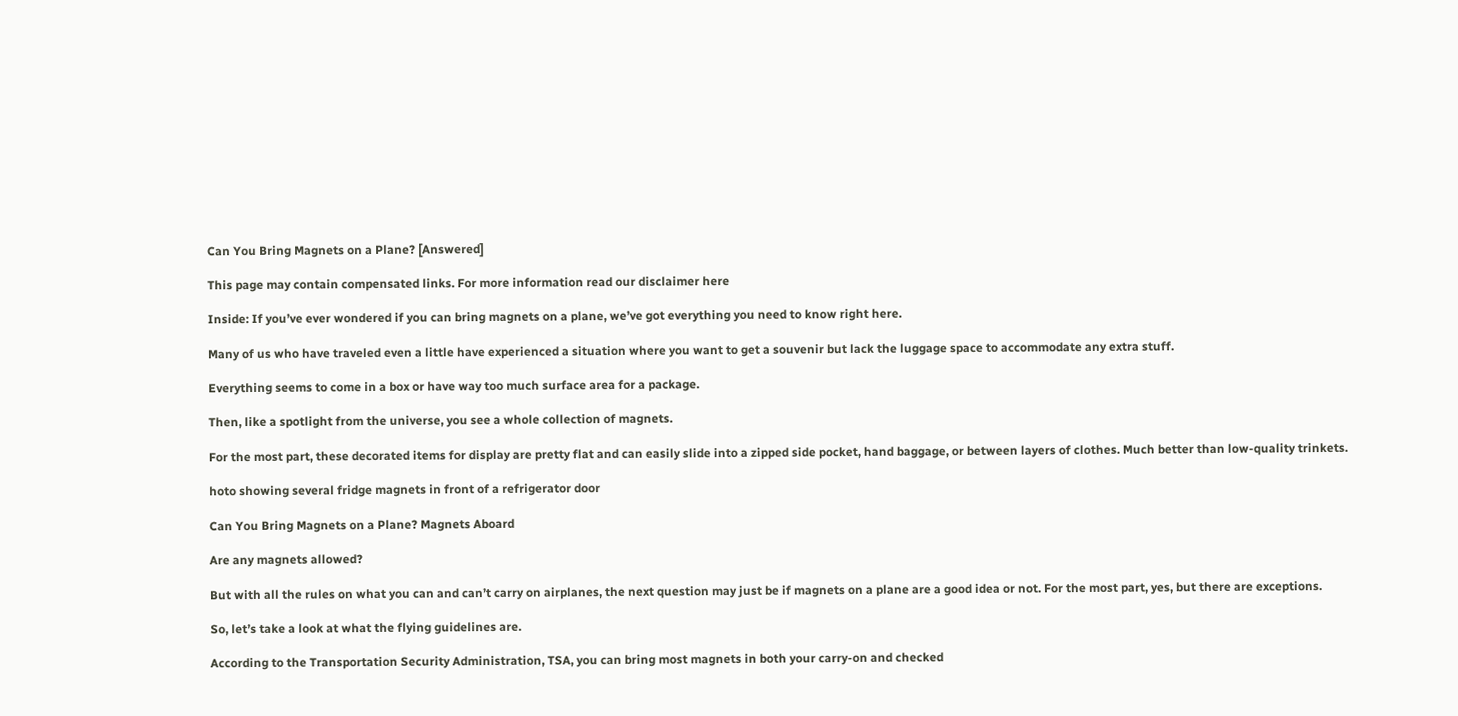Can You Bring Magnets on a Plane? [Answered]

This page may contain compensated links. For more information read our disclaimer here

Inside: If you’ve ever wondered if you can bring magnets on a plane, we’ve got everything you need to know right here.

Many of us who have traveled even a little have experienced a situation where you want to get a souvenir but lack the luggage space to accommodate any extra stuff.

Everything seems to come in a box or have way too much surface area for a package.

Then, like a spotlight from the universe, you see a whole collection of magnets.

For the most part, these decorated items for display are pretty flat and can easily slide into a zipped side pocket, hand baggage, or between layers of clothes. Much better than low-quality trinkets.

hoto showing several fridge magnets in front of a refrigerator door

Can You Bring Magnets on a Plane? Magnets Aboard

Are any magnets allowed?

But with all the rules on what you can and can’t carry on airplanes, the next question may just be if magnets on a plane are a good idea or not. For the most part, yes, but there are exceptions.

So, let’s take a look at what the flying guidelines are.

According to the Transportation Security Administration, TSA, you can bring most magnets in both your carry-on and checked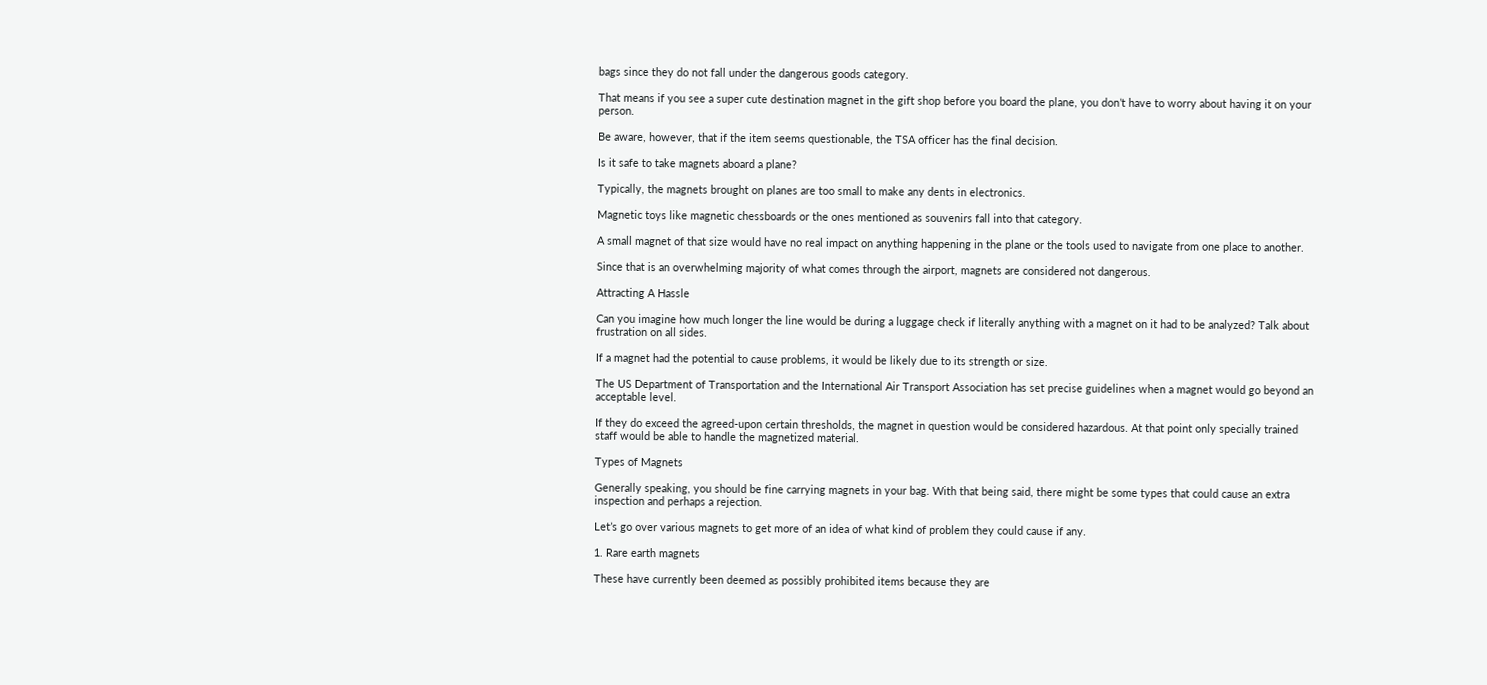bags since they do not fall under the dangerous goods category.

That means if you see a super cute destination magnet in the gift shop before you board the plane, you don’t have to worry about having it on your person.

Be aware, however, that if the item seems questionable, the TSA officer has the final decision.

Is it safe to take magnets aboard a plane?

Typically, the magnets brought on planes are too small to make any dents in electronics.

Magnetic toys like magnetic chessboards or the ones mentioned as souvenirs fall into that category.

A small magnet of that size would have no real impact on anything happening in the plane or the tools used to navigate from one place to another.

Since that is an overwhelming majority of what comes through the airport, magnets are considered not dangerous.

Attracting A Hassle

Can you imagine how much longer the line would be during a luggage check if literally anything with a magnet on it had to be analyzed? Talk about frustration on all sides.

If a magnet had the potential to cause problems, it would be likely due to its strength or size.

The US Department of Transportation and the International Air Transport Association has set precise guidelines when a magnet would go beyond an acceptable level.

If they do exceed the agreed-upon certain thresholds, the magnet in question would be considered hazardous. At that point only specially trained staff would be able to handle the magnetized material.

Types of Magnets

Generally speaking, you should be fine carrying magnets in your bag. With that being said, there might be some types that could cause an extra inspection and perhaps a rejection.

Let’s go over various magnets to get more of an idea of what kind of problem they could cause if any.

1. Rare earth magnets

These have currently been deemed as possibly prohibited items because they are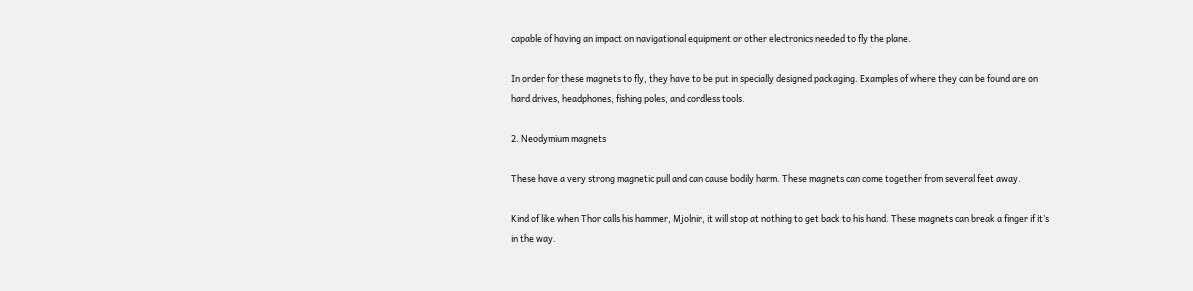capable of having an impact on navigational equipment or other electronics needed to fly the plane.

In order for these magnets to fly, they have to be put in specially designed packaging. Examples of where they can be found are on hard drives, headphones, fishing poles, and cordless tools.

2. Neodymium magnets

These have a very strong magnetic pull and can cause bodily harm. These magnets can come together from several feet away.

Kind of like when Thor calls his hammer, Mjolnir, it will stop at nothing to get back to his hand. These magnets can break a finger if it’s in the way.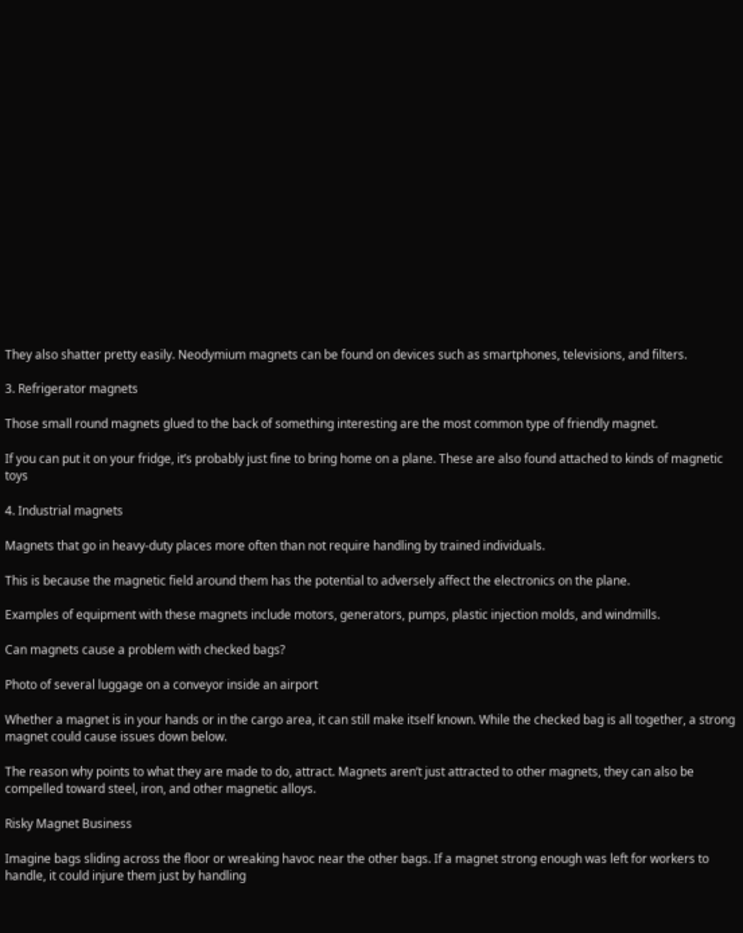They also shatter pretty easily. Neodymium magnets can be found on devices such as smartphones, televisions, and filters.

3. Refrigerator magnets

Those small round magnets glued to the back of something interesting are the most common type of friendly magnet.

If you can put it on your fridge, it’s probably just fine to bring home on a plane. These are also found attached to kinds of magnetic toys

4. Industrial magnets

Magnets that go in heavy-duty places more often than not require handling by trained individuals.

This is because the magnetic field around them has the potential to adversely affect the electronics on the plane.

Examples of equipment with these magnets include motors, generators, pumps, plastic injection molds, and windmills.

Can magnets cause a problem with checked bags?

Photo of several luggage on a conveyor inside an airport

Whether a magnet is in your hands or in the cargo area, it can still make itself known. While the checked bag is all together, a strong magnet could cause issues down below.

The reason why points to what they are made to do, attract. Magnets aren’t just attracted to other magnets, they can also be compelled toward steel, iron, and other magnetic alloys.

Risky Magnet Business

Imagine bags sliding across the floor or wreaking havoc near the other bags. If a magnet strong enough was left for workers to handle, it could injure them just by handling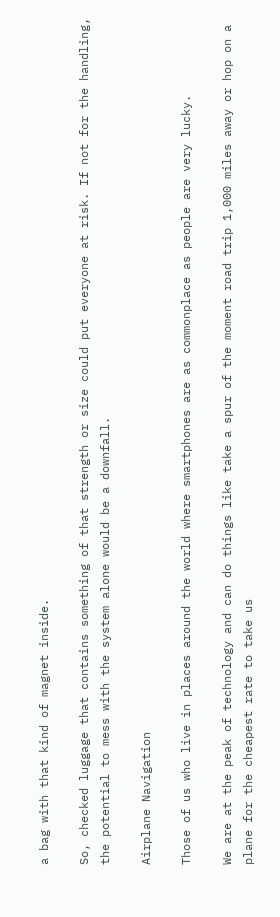a bag with that kind of magnet inside.

So, checked luggage that contains something of that strength or size could put everyone at risk. If not for the handling, the potential to mess with the system alone would be a downfall.

Airplane Navigation

Those of us who live in places around the world where smartphones are as commonplace as people are very lucky.

We are at the peak of technology and can do things like take a spur of the moment road trip 1,000 miles away or hop on a plane for the cheapest rate to take us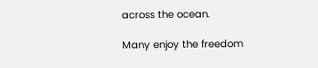across the ocean.

Many enjoy the freedom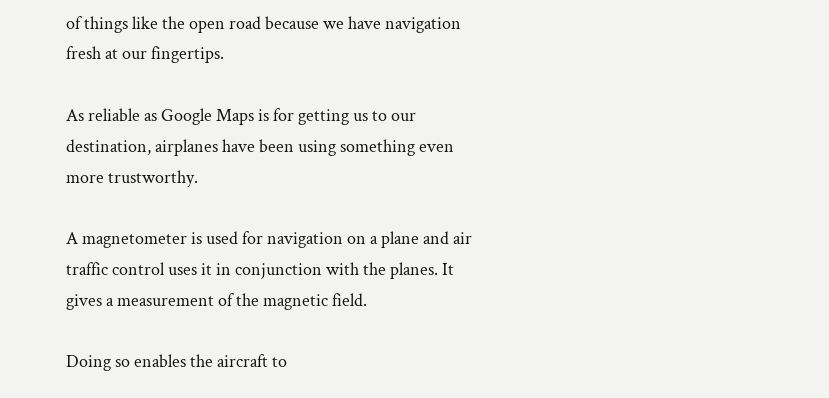of things like the open road because we have navigation fresh at our fingertips.

As reliable as Google Maps is for getting us to our destination, airplanes have been using something even more trustworthy.

A magnetometer is used for navigation on a plane and air traffic control uses it in conjunction with the planes. It gives a measurement of the magnetic field.

Doing so enables the aircraft to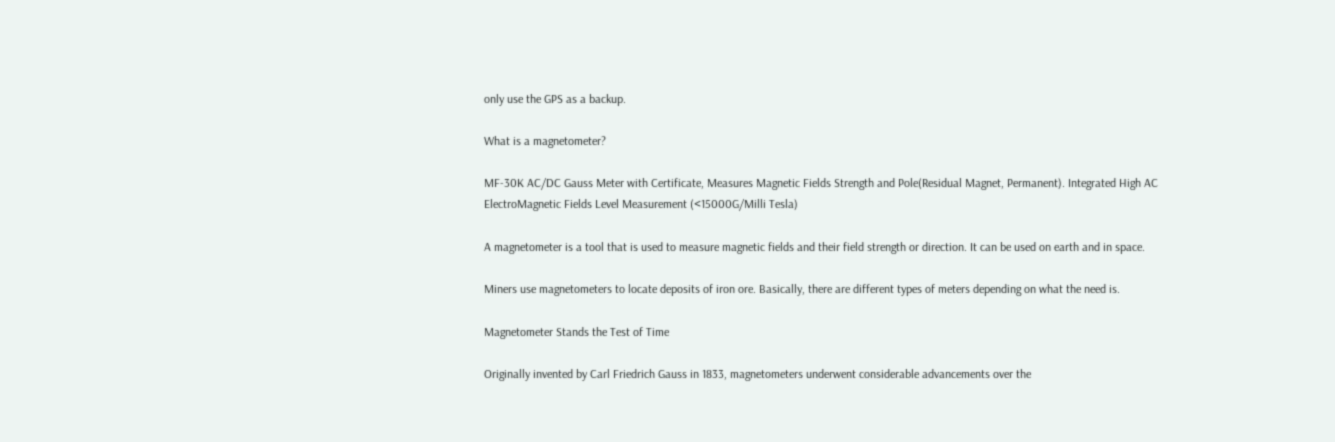only use the GPS as a backup.

What is a magnetometer?

MF-30K AC/DC Gauss Meter with Certificate, Measures Magnetic Fields Strength and Pole(Residual Magnet, Permanent). Integrated High AC ElectroMagnetic Fields Level Measurement (<15000G/Milli Tesla)

A magnetometer is a tool that is used to measure magnetic fields and their field strength or direction. It can be used on earth and in space.

Miners use magnetometers to locate deposits of iron ore. Basically, there are different types of meters depending on what the need is.

Magnetometer Stands the Test of Time

Originally invented by Carl Friedrich Gauss in 1833, magnetometers underwent considerable advancements over the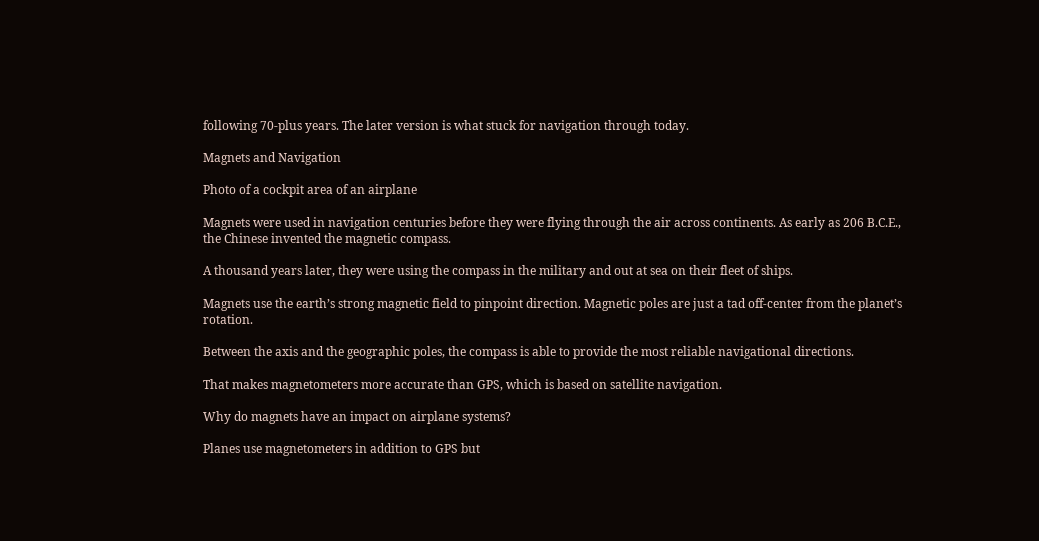following 70-plus years. The later version is what stuck for navigation through today.

Magnets and Navigation

Photo of a cockpit area of an airplane

Magnets were used in navigation centuries before they were flying through the air across continents. As early as 206 B.C.E., the Chinese invented the magnetic compass.

A thousand years later, they were using the compass in the military and out at sea on their fleet of ships.

Magnets use the earth’s strong magnetic field to pinpoint direction. Magnetic poles are just a tad off-center from the planet’s rotation.

Between the axis and the geographic poles, the compass is able to provide the most reliable navigational directions.

That makes magnetometers more accurate than GPS, which is based on satellite navigation.

Why do magnets have an impact on airplane systems?

Planes use magnetometers in addition to GPS but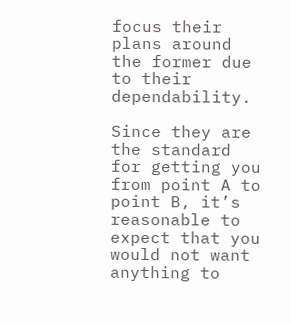focus their plans around the former due to their dependability.

Since they are the standard for getting you from point A to point B, it’s reasonable to expect that you would not want anything to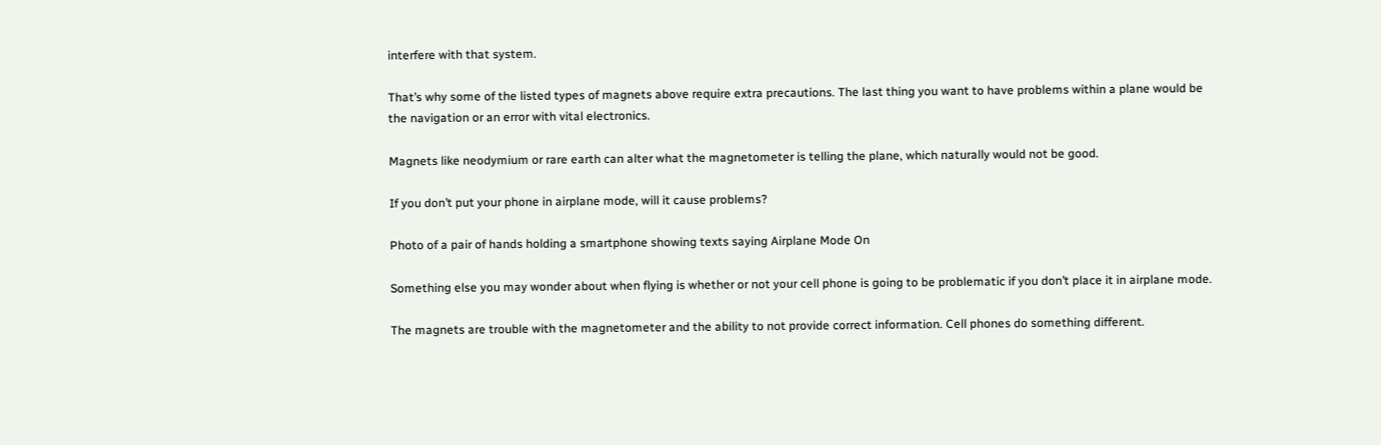interfere with that system.

That’s why some of the listed types of magnets above require extra precautions. The last thing you want to have problems within a plane would be the navigation or an error with vital electronics.

Magnets like neodymium or rare earth can alter what the magnetometer is telling the plane, which naturally would not be good.

If you don’t put your phone in airplane mode, will it cause problems?

Photo of a pair of hands holding a smartphone showing texts saying Airplane Mode On

Something else you may wonder about when flying is whether or not your cell phone is going to be problematic if you don’t place it in airplane mode.

The magnets are trouble with the magnetometer and the ability to not provide correct information. Cell phones do something different.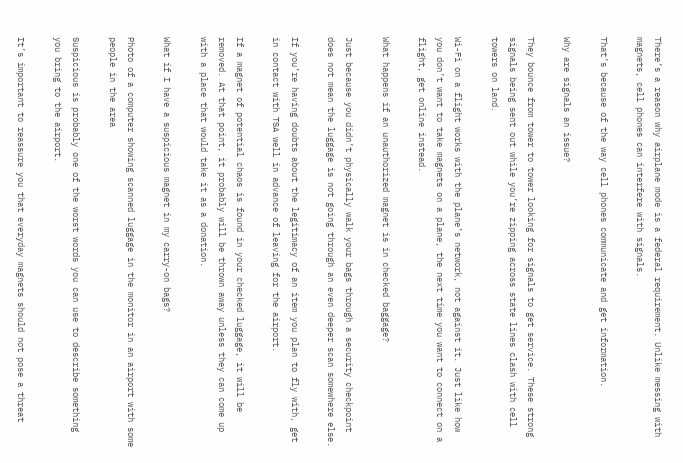There’s a reason why airplane mode is a federal requirement. Unlike messing with magnets, cell phones can interfere with signals.

That’s because of the way cell phones communicate and get information.

Why are signals an issue?

They bounce from tower to tower looking for signals to get service. These strong signals being sent out while you’re zipping across state lines clash with cell towers on land.

Wi-Fi on a flight works with the plane’s network, not against it. Just like how you don’t want to take magnets on a plane, the next time you want to connect on a flight, get online instead.

What happens if an unauthorized magnet is in checked baggage?

Just because you didn’t physically walk your bags through a security checkpoint does not mean the luggage is not going through an even deeper scan somewhere else.

If you’re having doubts about the legitimacy of an item you plan to fly with, get in contact with TSA well in advance of leaving for the airport.

If a magnet of potential chaos is found in your checked luggage, it will be removed. At that point, it probably will be thrown away unless they can come up with a place that would take it as a donation.

What if I have a suspicious magnet in my carry-on bags?

Photo of a computer showing scanned luggage in the monitor in an airport with some people in the area

Suspicious is probably one of the worst words you can use to describe something you bring to the airport.

It’s important to reassure you that everyday magnets should not pose a threat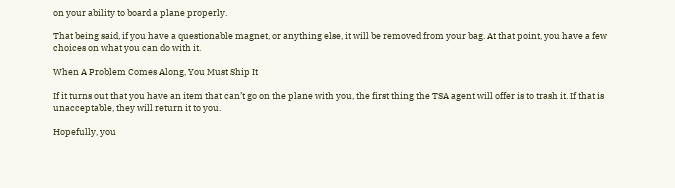on your ability to board a plane properly.

That being said, if you have a questionable magnet, or anything else, it will be removed from your bag. At that point, you have a few choices on what you can do with it.

When A Problem Comes Along, You Must Ship It

If it turns out that you have an item that can’t go on the plane with you, the first thing the TSA agent will offer is to trash it. If that is unacceptable, they will return it to you.

Hopefully, you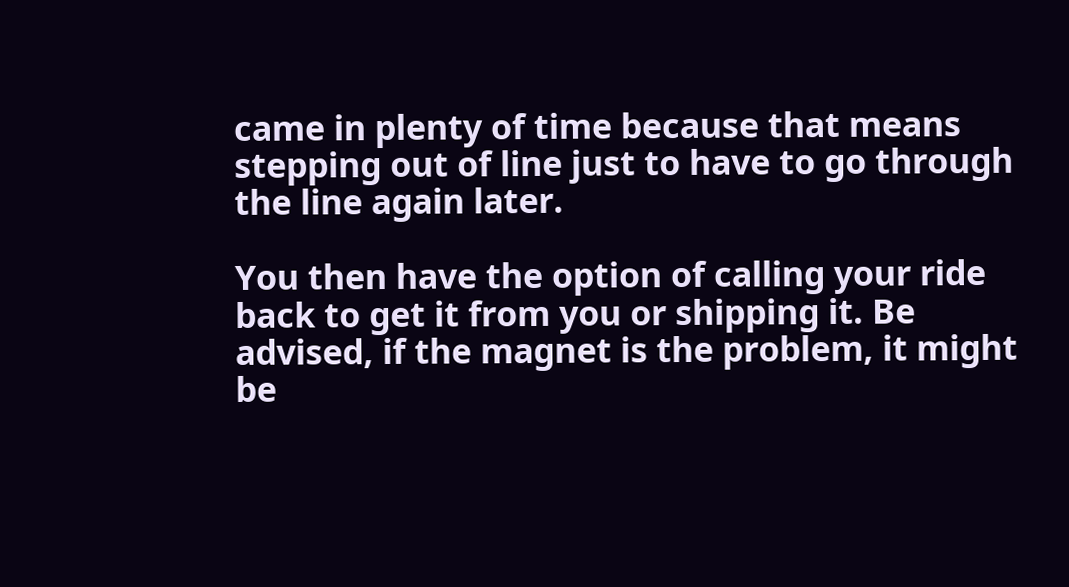came in plenty of time because that means stepping out of line just to have to go through the line again later.

You then have the option of calling your ride back to get it from you or shipping it. Be advised, if the magnet is the problem, it might be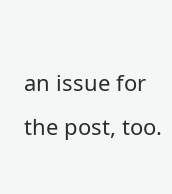an issue for the post, too.